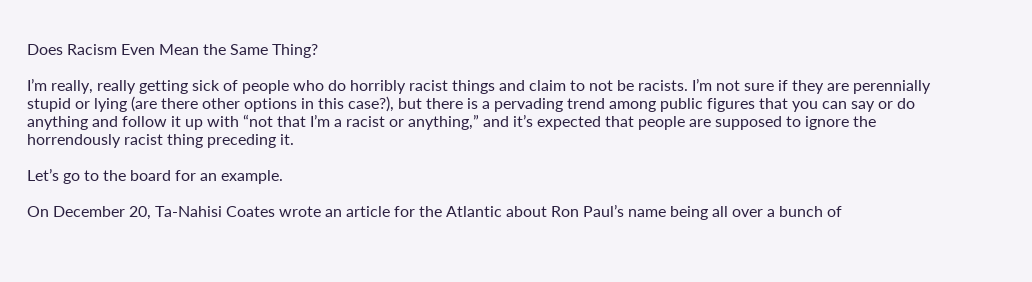Does Racism Even Mean the Same Thing?

I’m really, really getting sick of people who do horribly racist things and claim to not be racists. I’m not sure if they are perennially stupid or lying (are there other options in this case?), but there is a pervading trend among public figures that you can say or do anything and follow it up with “not that I’m a racist or anything,” and it’s expected that people are supposed to ignore the horrendously racist thing preceding it.

Let’s go to the board for an example.

On December 20, Ta-Nahisi Coates wrote an article for the Atlantic about Ron Paul’s name being all over a bunch of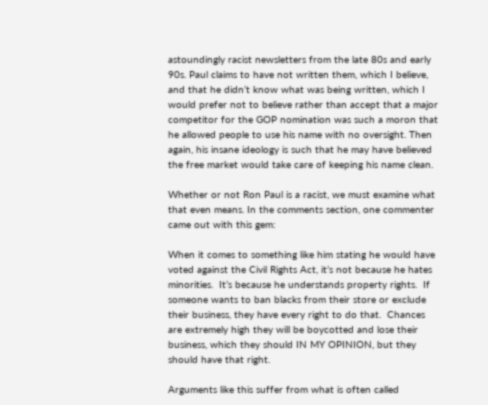astoundingly racist newsletters from the late 80s and early 90s. Paul claims to have not written them, which I believe, and that he didn’t know what was being written, which I would prefer not to believe rather than accept that a major competitor for the GOP nomination was such a moron that he allowed people to use his name with no oversight. Then again, his insane ideology is such that he may have believed the free market would take care of keeping his name clean.

Whether or not Ron Paul is a racist, we must examine what that even means. In the comments section, one commenter came out with this gem:

When it comes to something like him stating he would have voted against the Civil Rights Act, it’s not because he hates minorities.  It’s because he understands property rights.  If someone wants to ban blacks from their store or exclude their business, they have every right to do that.  Chances are extremely high they will be boycotted and lose their business, which they should IN MY OPINION, but they should have that right.

Arguments like this suffer from what is often called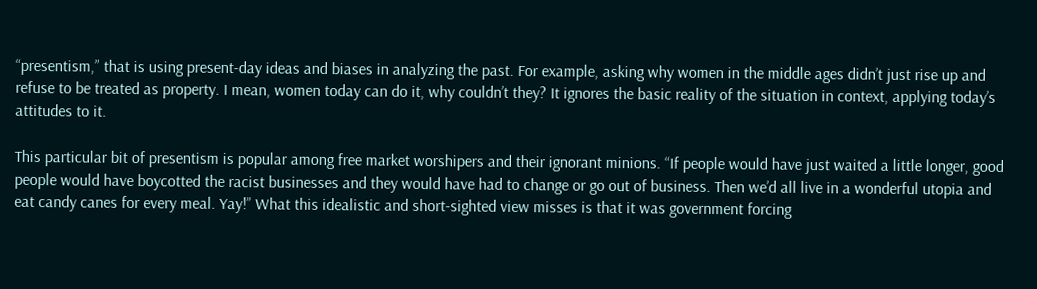“presentism,” that is using present-day ideas and biases in analyzing the past. For example, asking why women in the middle ages didn’t just rise up and refuse to be treated as property. I mean, women today can do it, why couldn’t they? It ignores the basic reality of the situation in context, applying today’s attitudes to it.

This particular bit of presentism is popular among free market worshipers and their ignorant minions. “If people would have just waited a little longer, good people would have boycotted the racist businesses and they would have had to change or go out of business. Then we’d all live in a wonderful utopia and eat candy canes for every meal. Yay!” What this idealistic and short-sighted view misses is that it was government forcing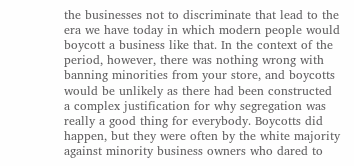the businesses not to discriminate that lead to the era we have today in which modern people would boycott a business like that. In the context of the period, however, there was nothing wrong with banning minorities from your store, and boycotts would be unlikely as there had been constructed a complex justification for why segregation was really a good thing for everybody. Boycotts did happen, but they were often by the white majority against minority business owners who dared to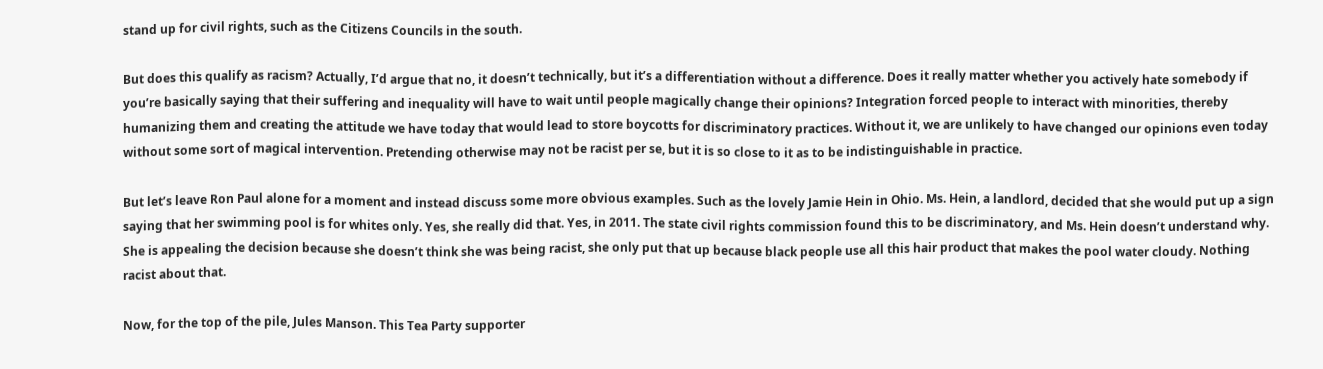stand up for civil rights, such as the Citizens Councils in the south.

But does this qualify as racism? Actually, I’d argue that no, it doesn’t technically, but it’s a differentiation without a difference. Does it really matter whether you actively hate somebody if you’re basically saying that their suffering and inequality will have to wait until people magically change their opinions? Integration forced people to interact with minorities, thereby humanizing them and creating the attitude we have today that would lead to store boycotts for discriminatory practices. Without it, we are unlikely to have changed our opinions even today without some sort of magical intervention. Pretending otherwise may not be racist per se, but it is so close to it as to be indistinguishable in practice.

But let’s leave Ron Paul alone for a moment and instead discuss some more obvious examples. Such as the lovely Jamie Hein in Ohio. Ms. Hein, a landlord, decided that she would put up a sign saying that her swimming pool is for whites only. Yes, she really did that. Yes, in 2011. The state civil rights commission found this to be discriminatory, and Ms. Hein doesn’t understand why. She is appealing the decision because she doesn’t think she was being racist, she only put that up because black people use all this hair product that makes the pool water cloudy. Nothing racist about that.

Now, for the top of the pile, Jules Manson. This Tea Party supporter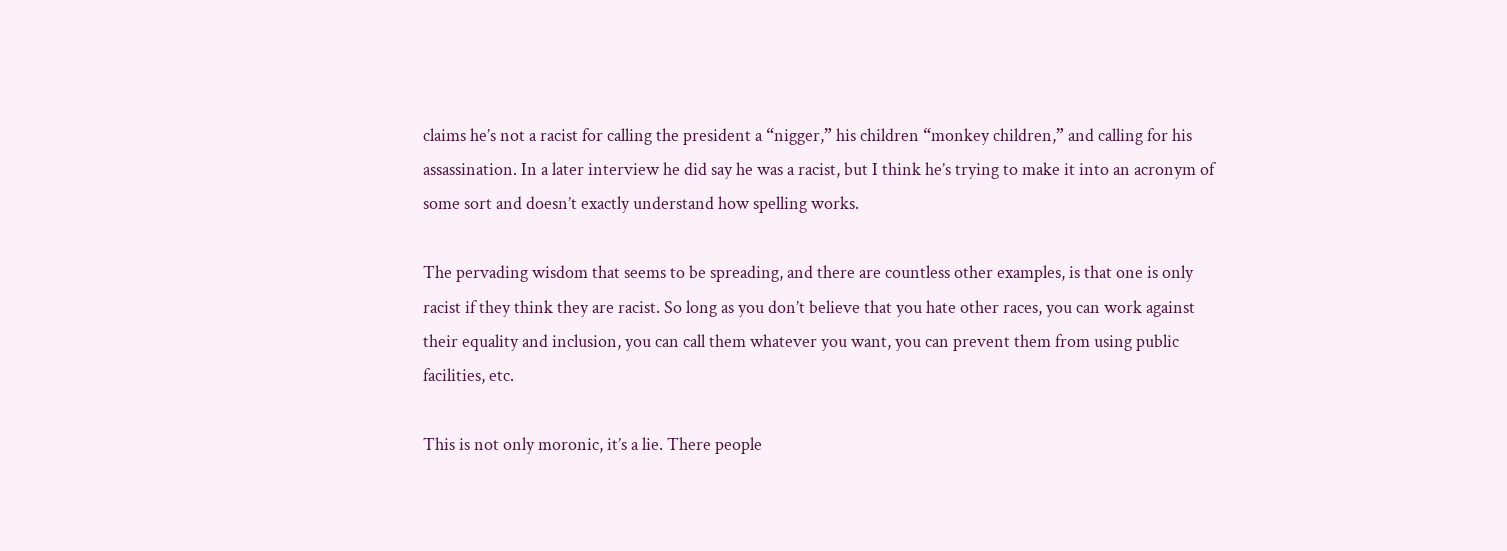claims he’s not a racist for calling the president a “nigger,” his children “monkey children,” and calling for his assassination. In a later interview he did say he was a racist, but I think he’s trying to make it into an acronym of some sort and doesn’t exactly understand how spelling works.

The pervading wisdom that seems to be spreading, and there are countless other examples, is that one is only racist if they think they are racist. So long as you don’t believe that you hate other races, you can work against their equality and inclusion, you can call them whatever you want, you can prevent them from using public facilities, etc.

This is not only moronic, it’s a lie. There people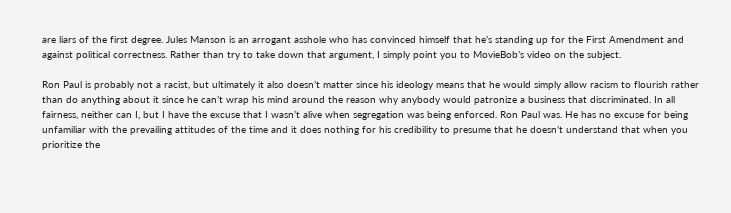are liars of the first degree. Jules Manson is an arrogant asshole who has convinced himself that he’s standing up for the First Amendment and against political correctness. Rather than try to take down that argument, I simply point you to MovieBob’s video on the subject.

Ron Paul is probably not a racist, but ultimately it also doesn’t matter since his ideology means that he would simply allow racism to flourish rather than do anything about it since he can’t wrap his mind around the reason why anybody would patronize a business that discriminated. In all fairness, neither can I, but I have the excuse that I wasn’t alive when segregation was being enforced. Ron Paul was. He has no excuse for being unfamiliar with the prevailing attitudes of the time and it does nothing for his credibility to presume that he doesn’t understand that when you prioritize the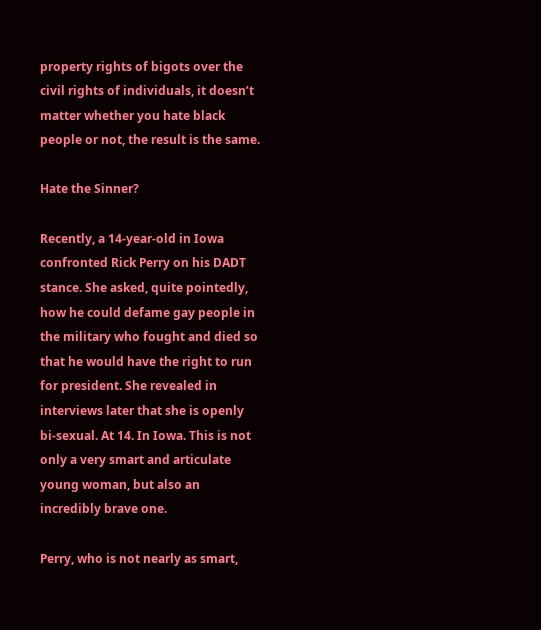property rights of bigots over the civil rights of individuals, it doesn’t matter whether you hate black people or not, the result is the same.

Hate the Sinner?

Recently, a 14-year-old in Iowa confronted Rick Perry on his DADT stance. She asked, quite pointedly, how he could defame gay people in the military who fought and died so that he would have the right to run for president. She revealed in interviews later that she is openly bi-sexual. At 14. In Iowa. This is not only a very smart and articulate young woman, but also an incredibly brave one.

Perry, who is not nearly as smart,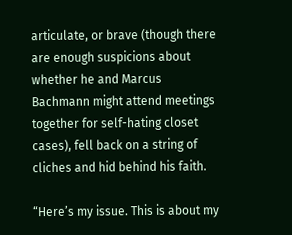articulate, or brave (though there are enough suspicions about whether he and Marcus Bachmann might attend meetings together for self-hating closet cases), fell back on a string of cliches and hid behind his faith.

“Here’s my issue. This is about my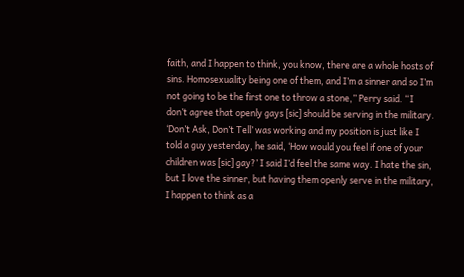faith, and I happen to think, you know, there are a whole hosts of sins. Homosexuality being one of them, and I’m a sinner and so I’m not going to be the first one to throw a stone,” Perry said. “I don’t agree that openly gays [sic] should be serving in the military. ‘Don’t Ask, Don’t Tell’ was working and my position is just like I told a guy yesterday, he said, ‘How would you feel if one of your children was [sic] gay?’ I said I’d feel the same way. I hate the sin, but I love the sinner, but having them openly serve in the military, I happen to think as a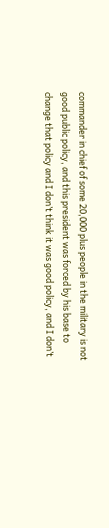commander in chief of some 20,000 plus people in the military is not good public policy, and this president was forced by his base to change that policy and I don’t think it was good policy, and I don’t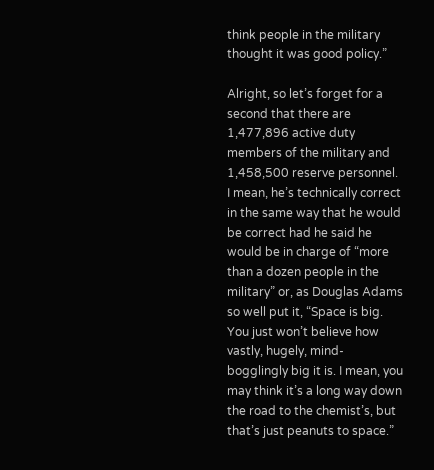think people in the military thought it was good policy.”

Alright, so let’s forget for a second that there are 1,477,896 active duty members of the military and 1,458,500 reserve personnel. I mean, he’s technically correct in the same way that he would be correct had he said he would be in charge of “more than a dozen people in the military” or, as Douglas Adams so well put it, “Space is big. You just won’t believe how vastly, hugely, mind- bogglingly big it is. I mean, you may think it’s a long way down the road to the chemist’s, but that’s just peanuts to space.”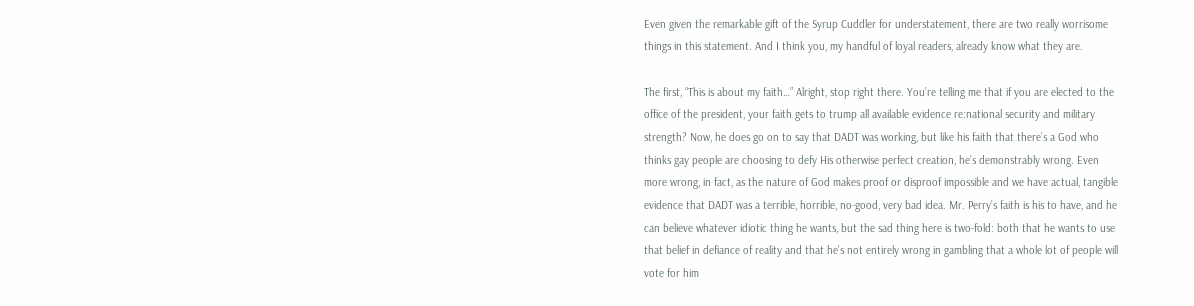Even given the remarkable gift of the Syrup Cuddler for understatement, there are two really worrisome things in this statement. And I think you, my handful of loyal readers, already know what they are.

The first, “This is about my faith…” Alright, stop right there. You’re telling me that if you are elected to the office of the president, your faith gets to trump all available evidence re:national security and military strength? Now, he does go on to say that DADT was working, but like his faith that there’s a God who thinks gay people are choosing to defy His otherwise perfect creation, he’s demonstrably wrong. Even more wrong, in fact, as the nature of God makes proof or disproof impossible and we have actual, tangible evidence that DADT was a terrible, horrible, no-good, very bad idea. Mr. Perry’s faith is his to have, and he can believe whatever idiotic thing he wants, but the sad thing here is two-fold: both that he wants to use that belief in defiance of reality and that he’s not entirely wrong in gambling that a whole lot of people will vote for him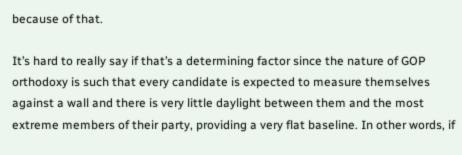because of that.

It’s hard to really say if that’s a determining factor since the nature of GOP orthodoxy is such that every candidate is expected to measure themselves against a wall and there is very little daylight between them and the most extreme members of their party, providing a very flat baseline. In other words, if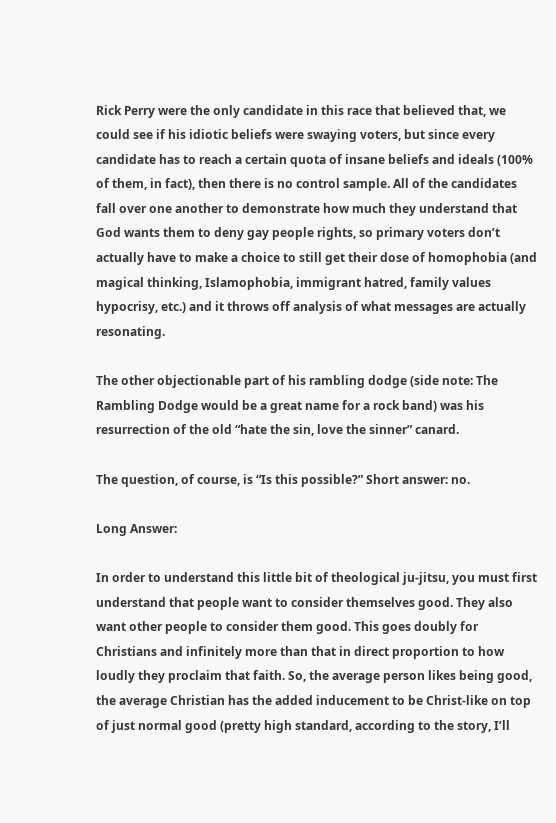Rick Perry were the only candidate in this race that believed that, we could see if his idiotic beliefs were swaying voters, but since every candidate has to reach a certain quota of insane beliefs and ideals (100% of them, in fact), then there is no control sample. All of the candidates fall over one another to demonstrate how much they understand that God wants them to deny gay people rights, so primary voters don’t actually have to make a choice to still get their dose of homophobia (and magical thinking, Islamophobia, immigrant hatred, family values hypocrisy, etc.) and it throws off analysis of what messages are actually resonating.

The other objectionable part of his rambling dodge (side note: The Rambling Dodge would be a great name for a rock band) was his resurrection of the old “hate the sin, love the sinner” canard.

The question, of course, is “Is this possible?” Short answer: no.

Long Answer:

In order to understand this little bit of theological ju-jitsu, you must first understand that people want to consider themselves good. They also want other people to consider them good. This goes doubly for Christians and infinitely more than that in direct proportion to how loudly they proclaim that faith. So, the average person likes being good, the average Christian has the added inducement to be Christ-like on top of just normal good (pretty high standard, according to the story, I’ll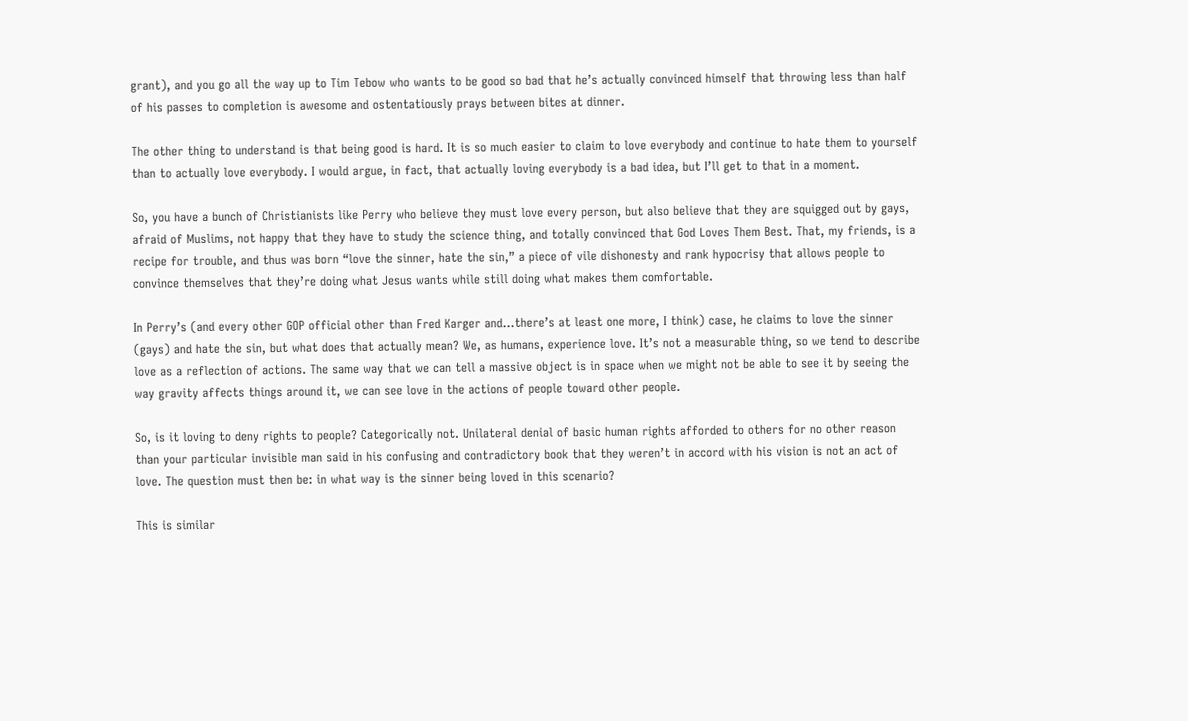grant), and you go all the way up to Tim Tebow who wants to be good so bad that he’s actually convinced himself that throwing less than half of his passes to completion is awesome and ostentatiously prays between bites at dinner.

The other thing to understand is that being good is hard. It is so much easier to claim to love everybody and continue to hate them to yourself than to actually love everybody. I would argue, in fact, that actually loving everybody is a bad idea, but I’ll get to that in a moment.

So, you have a bunch of Christianists like Perry who believe they must love every person, but also believe that they are squigged out by gays, afraid of Muslims, not happy that they have to study the science thing, and totally convinced that God Loves Them Best. That, my friends, is a recipe for trouble, and thus was born “love the sinner, hate the sin,” a piece of vile dishonesty and rank hypocrisy that allows people to convince themselves that they’re doing what Jesus wants while still doing what makes them comfortable.

In Perry’s (and every other GOP official other than Fred Karger and…there’s at least one more, I think) case, he claims to love the sinner (gays) and hate the sin, but what does that actually mean? We, as humans, experience love. It’s not a measurable thing, so we tend to describe love as a reflection of actions. The same way that we can tell a massive object is in space when we might not be able to see it by seeing the way gravity affects things around it, we can see love in the actions of people toward other people.

So, is it loving to deny rights to people? Categorically not. Unilateral denial of basic human rights afforded to others for no other reason than your particular invisible man said in his confusing and contradictory book that they weren’t in accord with his vision is not an act of love. The question must then be: in what way is the sinner being loved in this scenario?

This is similar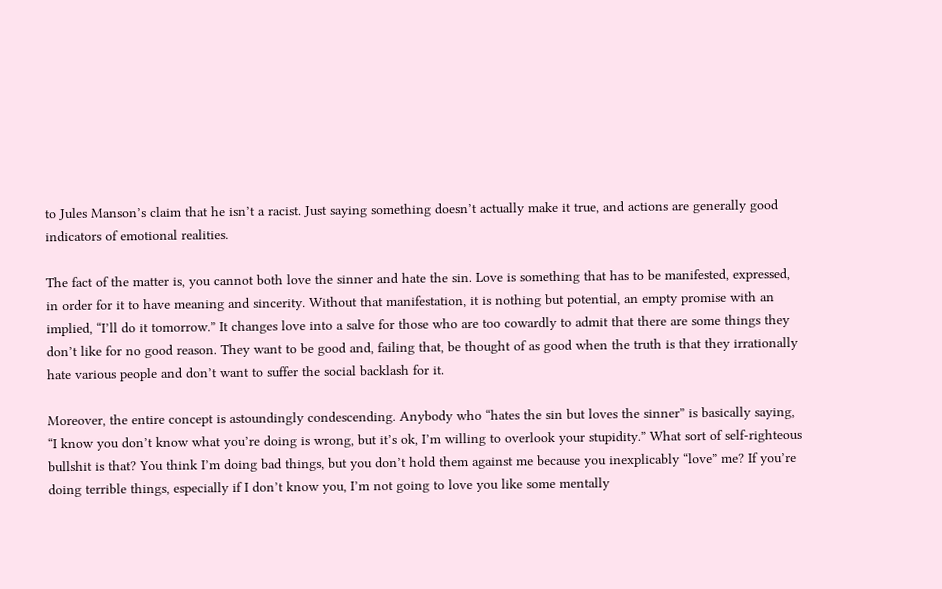to Jules Manson’s claim that he isn’t a racist. Just saying something doesn’t actually make it true, and actions are generally good indicators of emotional realities.

The fact of the matter is, you cannot both love the sinner and hate the sin. Love is something that has to be manifested, expressed, in order for it to have meaning and sincerity. Without that manifestation, it is nothing but potential, an empty promise with an implied, “I’ll do it tomorrow.” It changes love into a salve for those who are too cowardly to admit that there are some things they don’t like for no good reason. They want to be good and, failing that, be thought of as good when the truth is that they irrationally hate various people and don’t want to suffer the social backlash for it.

Moreover, the entire concept is astoundingly condescending. Anybody who “hates the sin but loves the sinner” is basically saying, “I know you don’t know what you’re doing is wrong, but it’s ok, I’m willing to overlook your stupidity.” What sort of self-righteous bullshit is that? You think I’m doing bad things, but you don’t hold them against me because you inexplicably “love” me? If you’re doing terrible things, especially if I don’t know you, I’m not going to love you like some mentally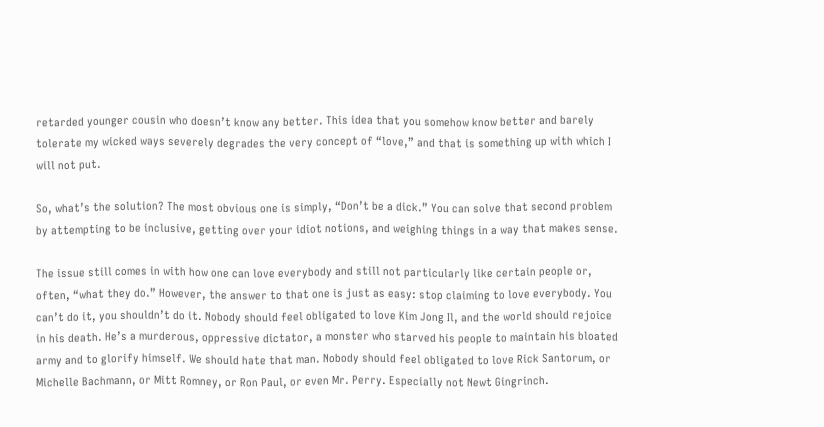retarded younger cousin who doesn’t know any better. This idea that you somehow know better and barely tolerate my wicked ways severely degrades the very concept of “love,” and that is something up with which I will not put.

So, what’s the solution? The most obvious one is simply, “Don’t be a dick.” You can solve that second problem by attempting to be inclusive, getting over your idiot notions, and weighing things in a way that makes sense.

The issue still comes in with how one can love everybody and still not particularly like certain people or, often, “what they do.” However, the answer to that one is just as easy: stop claiming to love everybody. You can’t do it, you shouldn’t do it. Nobody should feel obligated to love Kim Jong Il, and the world should rejoice in his death. He’s a murderous, oppressive dictator, a monster who starved his people to maintain his bloated army and to glorify himself. We should hate that man. Nobody should feel obligated to love Rick Santorum, or Michelle Bachmann, or Mitt Romney, or Ron Paul, or even Mr. Perry. Especially not Newt Gingrinch.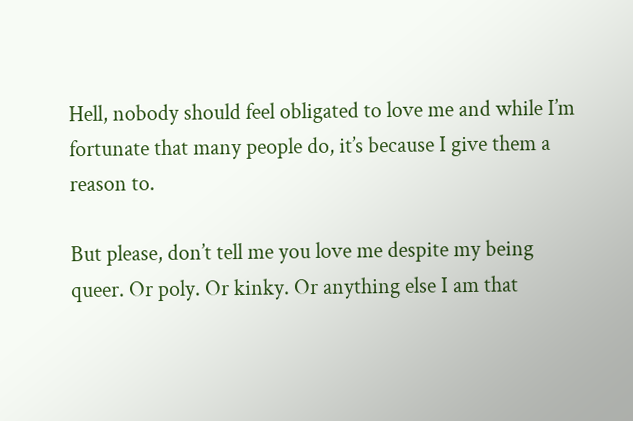Hell, nobody should feel obligated to love me and while I’m fortunate that many people do, it’s because I give them a reason to.

But please, don’t tell me you love me despite my being queer. Or poly. Or kinky. Or anything else I am that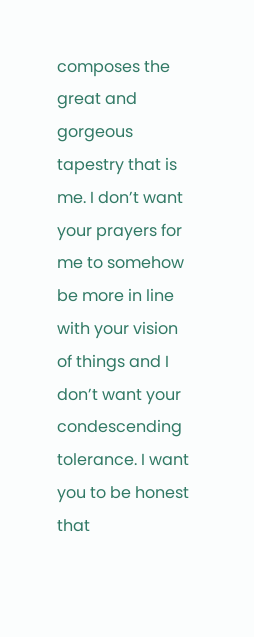composes the great and gorgeous tapestry that is me. I don’t want your prayers for me to somehow be more in line with your vision of things and I don’t want your condescending tolerance. I want you to be honest that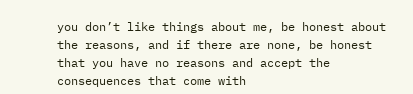you don’t like things about me, be honest about the reasons, and if there are none, be honest that you have no reasons and accept the consequences that come with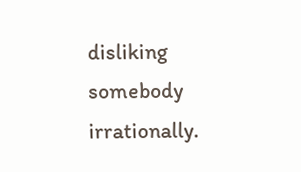disliking somebody irrationally.